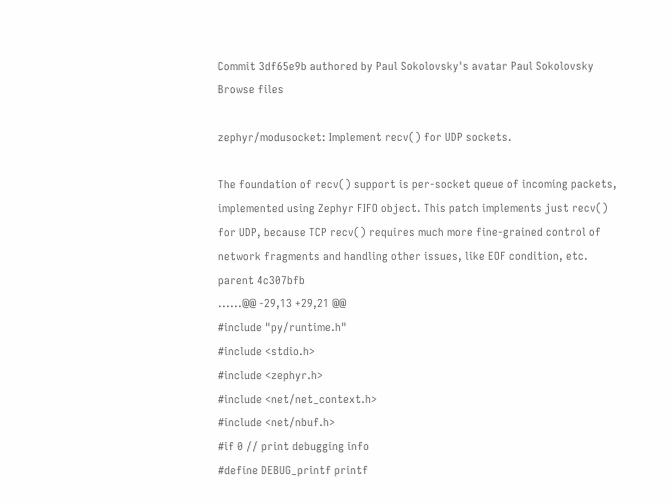Commit 3df65e9b authored by Paul Sokolovsky's avatar Paul Sokolovsky
Browse files

zephyr/modusocket: Implement recv() for UDP sockets.

The foundation of recv() support is per-socket queue of incoming packets,
implemented using Zephyr FIFO object. This patch implements just recv()
for UDP, because TCP recv() requires much more fine-grained control of
network fragments and handling other issues, like EOF condition, etc.
parent 4c307bfb
......@@ -29,13 +29,21 @@
#include "py/runtime.h"
#include <stdio.h>
#include <zephyr.h>
#include <net/net_context.h>
#include <net/nbuf.h>
#if 0 // print debugging info
#define DEBUG_printf printf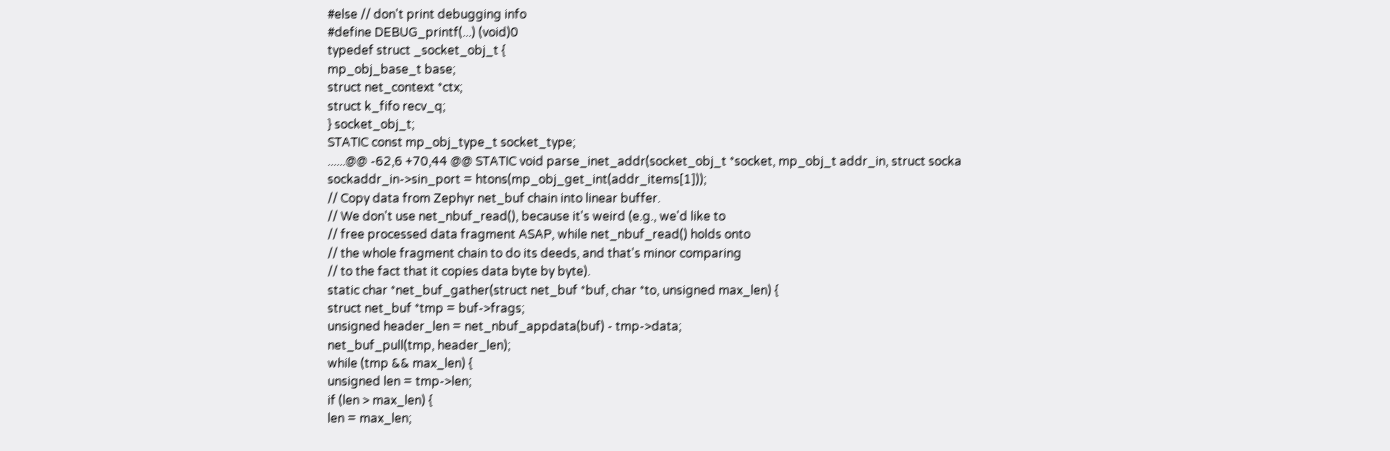#else // don't print debugging info
#define DEBUG_printf(...) (void)0
typedef struct _socket_obj_t {
mp_obj_base_t base;
struct net_context *ctx;
struct k_fifo recv_q;
} socket_obj_t;
STATIC const mp_obj_type_t socket_type;
......@@ -62,6 +70,44 @@ STATIC void parse_inet_addr(socket_obj_t *socket, mp_obj_t addr_in, struct socka
sockaddr_in->sin_port = htons(mp_obj_get_int(addr_items[1]));
// Copy data from Zephyr net_buf chain into linear buffer.
// We don't use net_nbuf_read(), because it's weird (e.g., we'd like to
// free processed data fragment ASAP, while net_nbuf_read() holds onto
// the whole fragment chain to do its deeds, and that's minor comparing
// to the fact that it copies data byte by byte).
static char *net_buf_gather(struct net_buf *buf, char *to, unsigned max_len) {
struct net_buf *tmp = buf->frags;
unsigned header_len = net_nbuf_appdata(buf) - tmp->data;
net_buf_pull(tmp, header_len);
while (tmp && max_len) {
unsigned len = tmp->len;
if (len > max_len) {
len = max_len;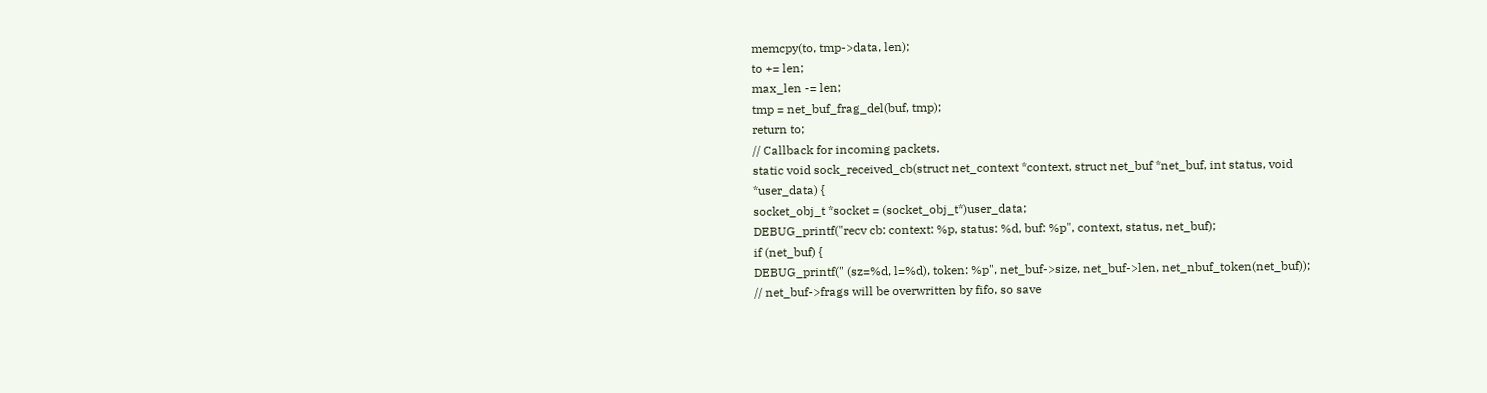memcpy(to, tmp->data, len);
to += len;
max_len -= len;
tmp = net_buf_frag_del(buf, tmp);
return to;
// Callback for incoming packets.
static void sock_received_cb(struct net_context *context, struct net_buf *net_buf, int status, void *user_data) {
socket_obj_t *socket = (socket_obj_t*)user_data;
DEBUG_printf("recv cb: context: %p, status: %d, buf: %p", context, status, net_buf);
if (net_buf) {
DEBUG_printf(" (sz=%d, l=%d), token: %p", net_buf->size, net_buf->len, net_nbuf_token(net_buf));
// net_buf->frags will be overwritten by fifo, so save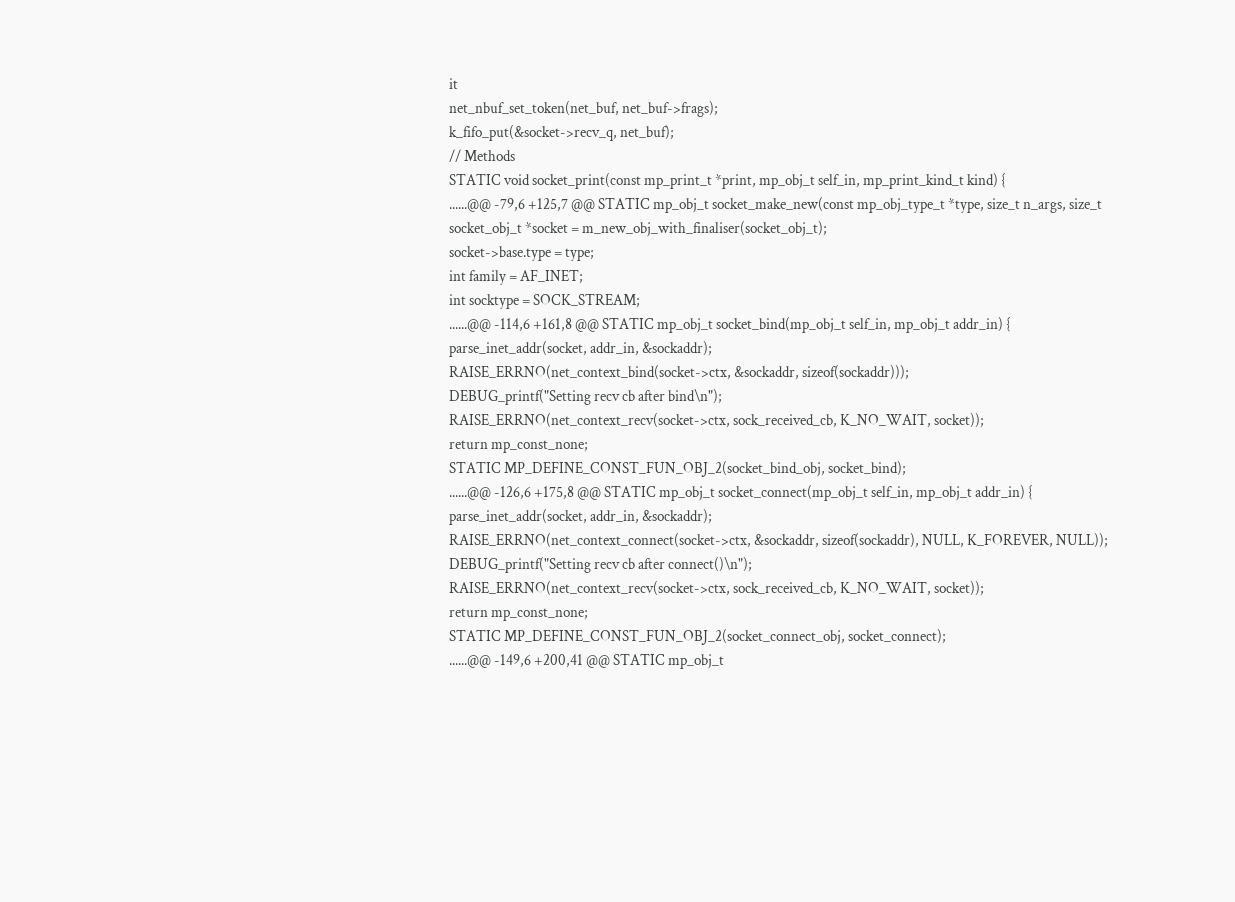it
net_nbuf_set_token(net_buf, net_buf->frags);
k_fifo_put(&socket->recv_q, net_buf);
// Methods
STATIC void socket_print(const mp_print_t *print, mp_obj_t self_in, mp_print_kind_t kind) {
......@@ -79,6 +125,7 @@ STATIC mp_obj_t socket_make_new(const mp_obj_type_t *type, size_t n_args, size_t
socket_obj_t *socket = m_new_obj_with_finaliser(socket_obj_t);
socket->base.type = type;
int family = AF_INET;
int socktype = SOCK_STREAM;
......@@ -114,6 +161,8 @@ STATIC mp_obj_t socket_bind(mp_obj_t self_in, mp_obj_t addr_in) {
parse_inet_addr(socket, addr_in, &sockaddr);
RAISE_ERRNO(net_context_bind(socket->ctx, &sockaddr, sizeof(sockaddr)));
DEBUG_printf("Setting recv cb after bind\n");
RAISE_ERRNO(net_context_recv(socket->ctx, sock_received_cb, K_NO_WAIT, socket));
return mp_const_none;
STATIC MP_DEFINE_CONST_FUN_OBJ_2(socket_bind_obj, socket_bind);
......@@ -126,6 +175,8 @@ STATIC mp_obj_t socket_connect(mp_obj_t self_in, mp_obj_t addr_in) {
parse_inet_addr(socket, addr_in, &sockaddr);
RAISE_ERRNO(net_context_connect(socket->ctx, &sockaddr, sizeof(sockaddr), NULL, K_FOREVER, NULL));
DEBUG_printf("Setting recv cb after connect()\n");
RAISE_ERRNO(net_context_recv(socket->ctx, sock_received_cb, K_NO_WAIT, socket));
return mp_const_none;
STATIC MP_DEFINE_CONST_FUN_OBJ_2(socket_connect_obj, socket_connect);
......@@ -149,6 +200,41 @@ STATIC mp_obj_t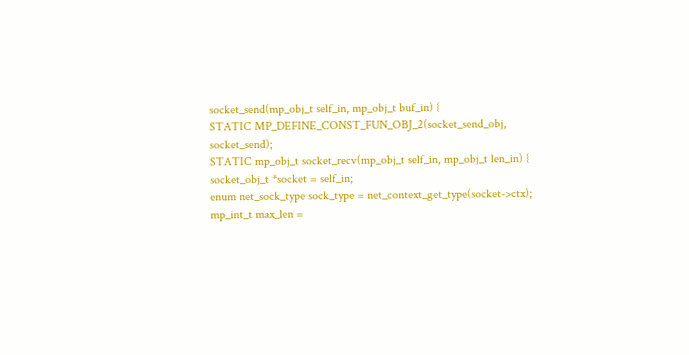socket_send(mp_obj_t self_in, mp_obj_t buf_in) {
STATIC MP_DEFINE_CONST_FUN_OBJ_2(socket_send_obj, socket_send);
STATIC mp_obj_t socket_recv(mp_obj_t self_in, mp_obj_t len_in) {
socket_obj_t *socket = self_in;
enum net_sock_type sock_type = net_context_get_type(socket->ctx);
mp_int_t max_len =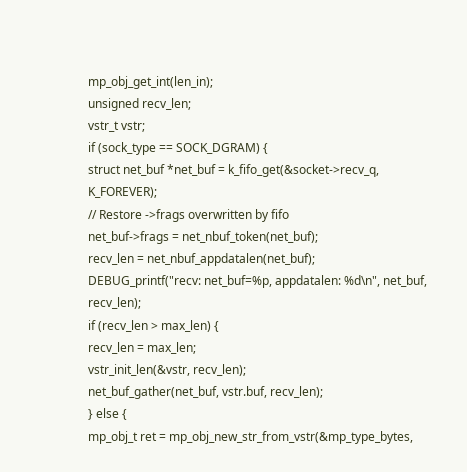mp_obj_get_int(len_in);
unsigned recv_len;
vstr_t vstr;
if (sock_type == SOCK_DGRAM) {
struct net_buf *net_buf = k_fifo_get(&socket->recv_q, K_FOREVER);
// Restore ->frags overwritten by fifo
net_buf->frags = net_nbuf_token(net_buf);
recv_len = net_nbuf_appdatalen(net_buf);
DEBUG_printf("recv: net_buf=%p, appdatalen: %d\n", net_buf, recv_len);
if (recv_len > max_len) {
recv_len = max_len;
vstr_init_len(&vstr, recv_len);
net_buf_gather(net_buf, vstr.buf, recv_len);
} else {
mp_obj_t ret = mp_obj_new_str_from_vstr(&mp_type_bytes,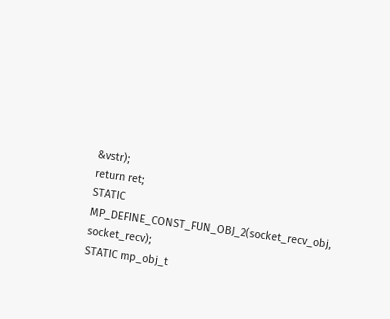&vstr);
return ret;
STATIC MP_DEFINE_CONST_FUN_OBJ_2(socket_recv_obj, socket_recv);
STATIC mp_obj_t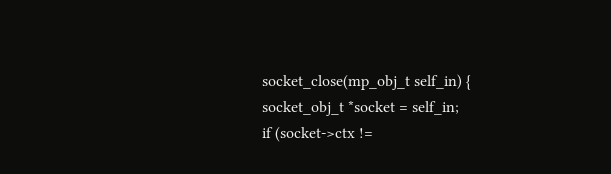socket_close(mp_obj_t self_in) {
socket_obj_t *socket = self_in;
if (socket->ctx !=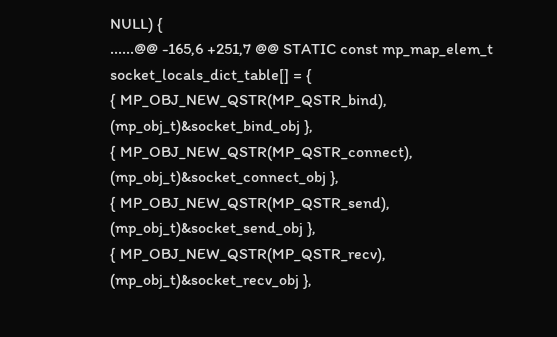NULL) {
......@@ -165,6 +251,7 @@ STATIC const mp_map_elem_t socket_locals_dict_table[] = {
{ MP_OBJ_NEW_QSTR(MP_QSTR_bind), (mp_obj_t)&socket_bind_obj },
{ MP_OBJ_NEW_QSTR(MP_QSTR_connect), (mp_obj_t)&socket_connect_obj },
{ MP_OBJ_NEW_QSTR(MP_QSTR_send), (mp_obj_t)&socket_send_obj },
{ MP_OBJ_NEW_QSTR(MP_QSTR_recv), (mp_obj_t)&socket_recv_obj },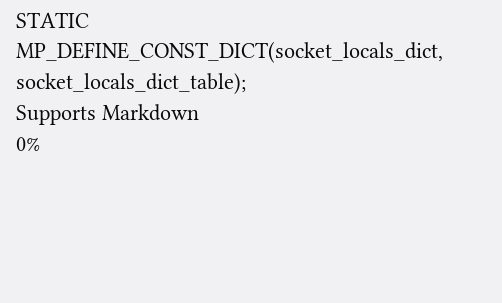STATIC MP_DEFINE_CONST_DICT(socket_locals_dict, socket_locals_dict_table);
Supports Markdown
0%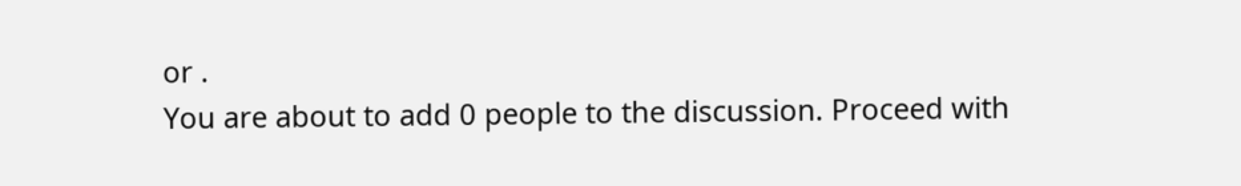or .
You are about to add 0 people to the discussion. Proceed with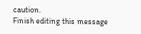caution.
Finish editing this message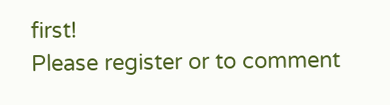first!
Please register or to comment